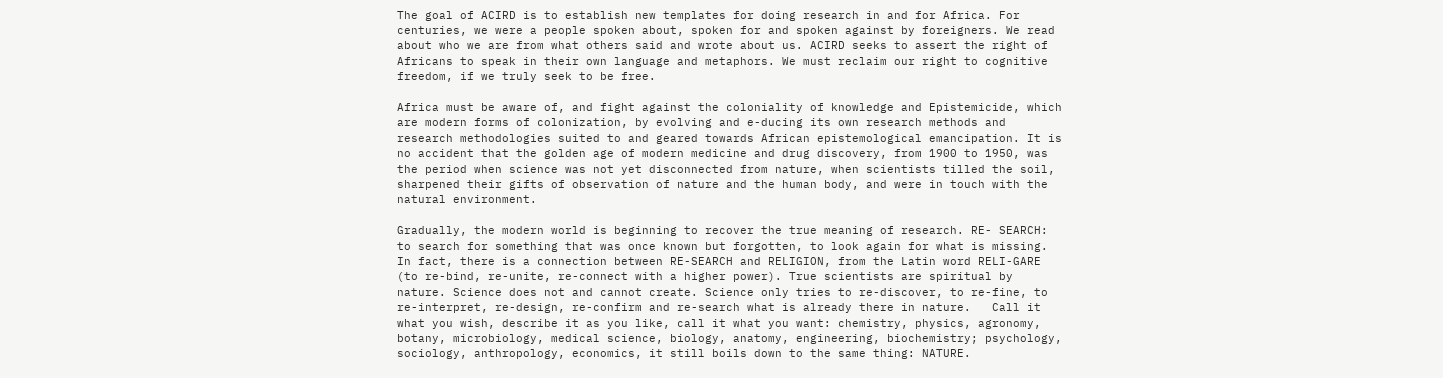The goal of ACIRD is to establish new templates for doing research in and for Africa. For centuries, we were a people spoken about, spoken for and spoken against by foreigners. We read about who we are from what others said and wrote about us. ACIRD seeks to assert the right of Africans to speak in their own language and metaphors. We must reclaim our right to cognitive freedom, if we truly seek to be free.

Africa must be aware of, and fight against the coloniality of knowledge and Epistemicide, which are modern forms of colonization, by evolving and e-ducing its own research methods and research methodologies suited to and geared towards African epistemological emancipation. It is no accident that the golden age of modern medicine and drug discovery, from 1900 to 1950, was the period when science was not yet disconnected from nature, when scientists tilled the soil, sharpened their gifts of observation of nature and the human body, and were in touch with the natural environment.

Gradually, the modern world is beginning to recover the true meaning of research. RE- SEARCH: to search for something that was once known but forgotten, to look again for what is missing. In fact, there is a connection between RE-SEARCH and RELIGION, from the Latin word RELI-GARE (to re-bind, re-unite, re-connect with a higher power). True scientists are spiritual by nature. Science does not and cannot create. Science only tries to re-discover, to re-fine, to re-interpret, re-design, re-confirm and re-search what is already there in nature.   Call it what you wish, describe it as you like, call it what you want: chemistry, physics, agronomy, botany, microbiology, medical science, biology, anatomy, engineering, biochemistry; psychology, sociology, anthropology, economics, it still boils down to the same thing: NATURE.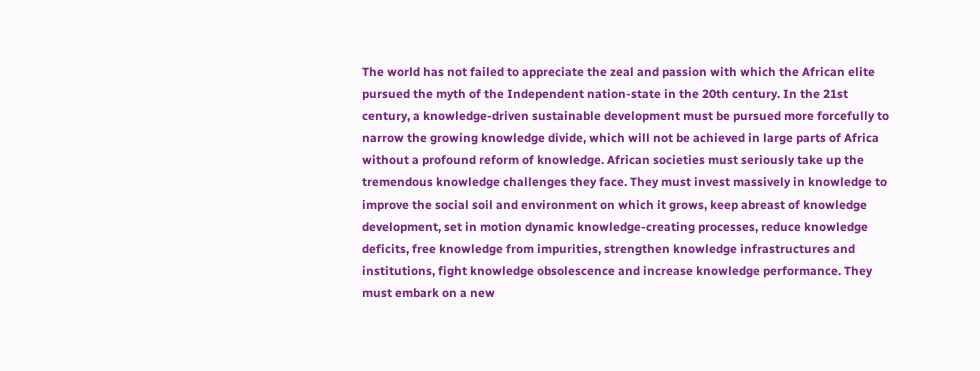The world has not failed to appreciate the zeal and passion with which the African elite pursued the myth of the Independent nation-state in the 20th century. In the 21st century, a knowledge-driven sustainable development must be pursued more forcefully to narrow the growing knowledge divide, which will not be achieved in large parts of Africa without a profound reform of knowledge. African societies must seriously take up the tremendous knowledge challenges they face. They must invest massively in knowledge to improve the social soil and environment on which it grows, keep abreast of knowledge development, set in motion dynamic knowledge-creating processes, reduce knowledge deficits, free knowledge from impurities, strengthen knowledge infrastructures and institutions, fight knowledge obsolescence and increase knowledge performance. They must embark on a new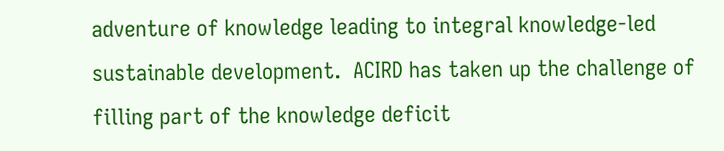adventure of knowledge leading to integral knowledge-led sustainable development.  ACIRD has taken up the challenge of filling part of the knowledge deficit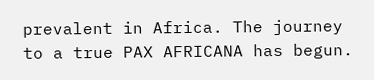prevalent in Africa. The journey to a true PAX AFRICANA has begun.